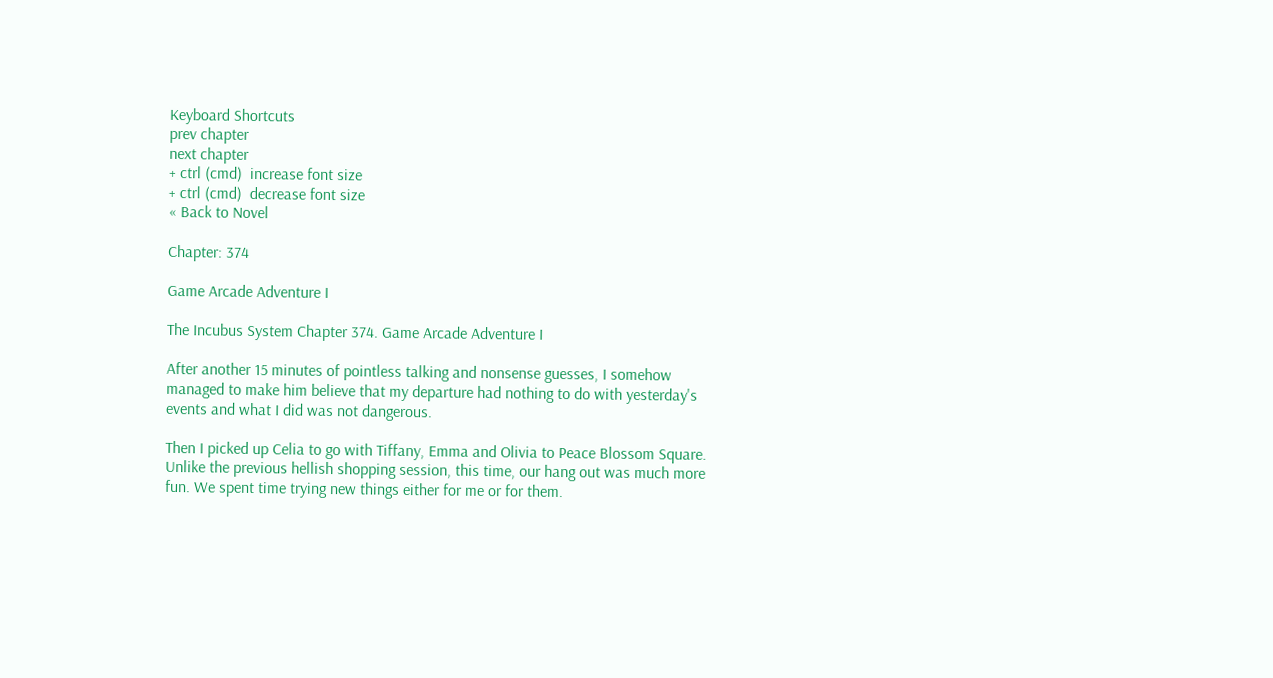Keyboard Shortcuts
prev chapter
next chapter
+ ctrl (cmd)  increase font size
+ ctrl (cmd)  decrease font size
« Back to Novel

Chapter: 374

Game Arcade Adventure I

The Incubus System Chapter 374. Game Arcade Adventure I

After another 15 minutes of pointless talking and nonsense guesses, I somehow managed to make him believe that my departure had nothing to do with yesterday's events and what I did was not dangerous.

Then I picked up Celia to go with Tiffany, Emma and Olivia to Peace Blossom Square. Unlike the previous hellish shopping session, this time, our hang out was much more fun. We spent time trying new things either for me or for them.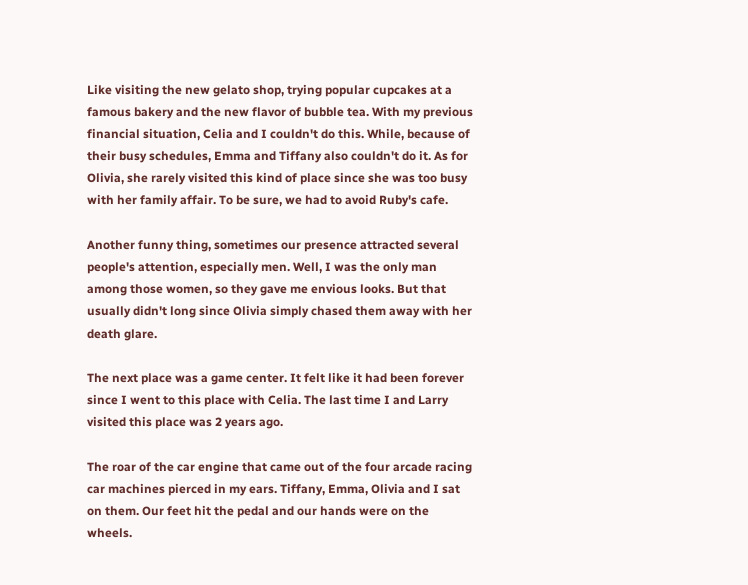Like visiting the new gelato shop, trying popular cupcakes at a famous bakery and the new flavor of bubble tea. With my previous financial situation, Celia and I couldn't do this. While, because of their busy schedules, Emma and Tiffany also couldn't do it. As for Olivia, she rarely visited this kind of place since she was too busy with her family affair. To be sure, we had to avoid Ruby's cafe.

Another funny thing, sometimes our presence attracted several people's attention, especially men. Well, I was the only man among those women, so they gave me envious looks. But that usually didn't long since Olivia simply chased them away with her death glare.

The next place was a game center. It felt like it had been forever since I went to this place with Celia. The last time I and Larry visited this place was 2 years ago.

The roar of the car engine that came out of the four arcade racing car machines pierced in my ears. Tiffany, Emma, Olivia and I sat on them. Our feet hit the pedal and our hands were on the wheels.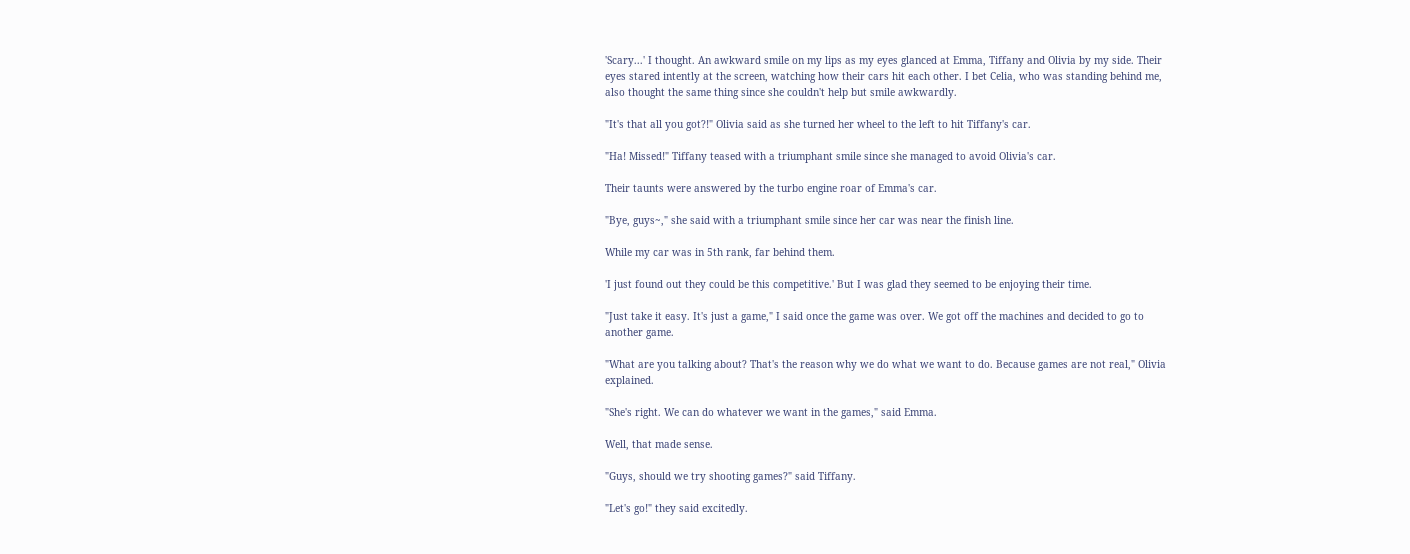'Scary...' I thought. An awkward smile on my lips as my eyes glanced at Emma, Tiffany and Olivia by my side. Their eyes stared intently at the screen, watching how their cars hit each other. I bet Celia, who was standing behind me, also thought the same thing since she couldn't help but smile awkwardly.

"It's that all you got?!" Olivia said as she turned her wheel to the left to hit Tiffany's car.

"Ha! Missed!" Tiffany teased with a triumphant smile since she managed to avoid Olivia's car.

Their taunts were answered by the turbo engine roar of Emma's car.

"Bye, guys~," she said with a triumphant smile since her car was near the finish line.

While my car was in 5th rank, far behind them.

'I just found out they could be this competitive.' But I was glad they seemed to be enjoying their time.

"Just take it easy. It's just a game," I said once the game was over. We got off the machines and decided to go to another game.

"What are you talking about? That's the reason why we do what we want to do. Because games are not real," Olivia explained.

"She's right. We can do whatever we want in the games," said Emma.

Well, that made sense.

"Guys, should we try shooting games?" said Tiffany.

"Let's go!" they said excitedly.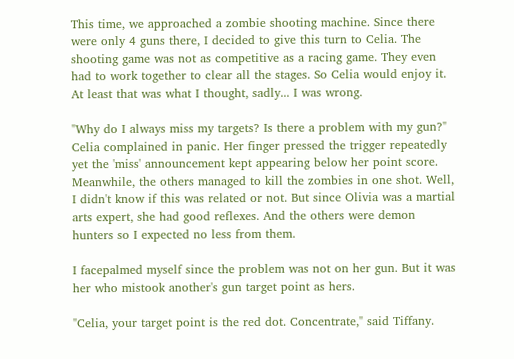This time, we approached a zombie shooting machine. Since there were only 4 guns there, I decided to give this turn to Celia. The shooting game was not as competitive as a racing game. They even had to work together to clear all the stages. So Celia would enjoy it. At least that was what I thought, sadly... I was wrong.

"Why do I always miss my targets? Is there a problem with my gun?" Celia complained in panic. Her finger pressed the trigger repeatedly yet the 'miss' announcement kept appearing below her point score. Meanwhile, the others managed to kill the zombies in one shot. Well, I didn't know if this was related or not. But since Olivia was a martial arts expert, she had good reflexes. And the others were demon hunters so I expected no less from them.

I facepalmed myself since the problem was not on her gun. But it was her who mistook another's gun target point as hers.

"Celia, your target point is the red dot. Concentrate," said Tiffany.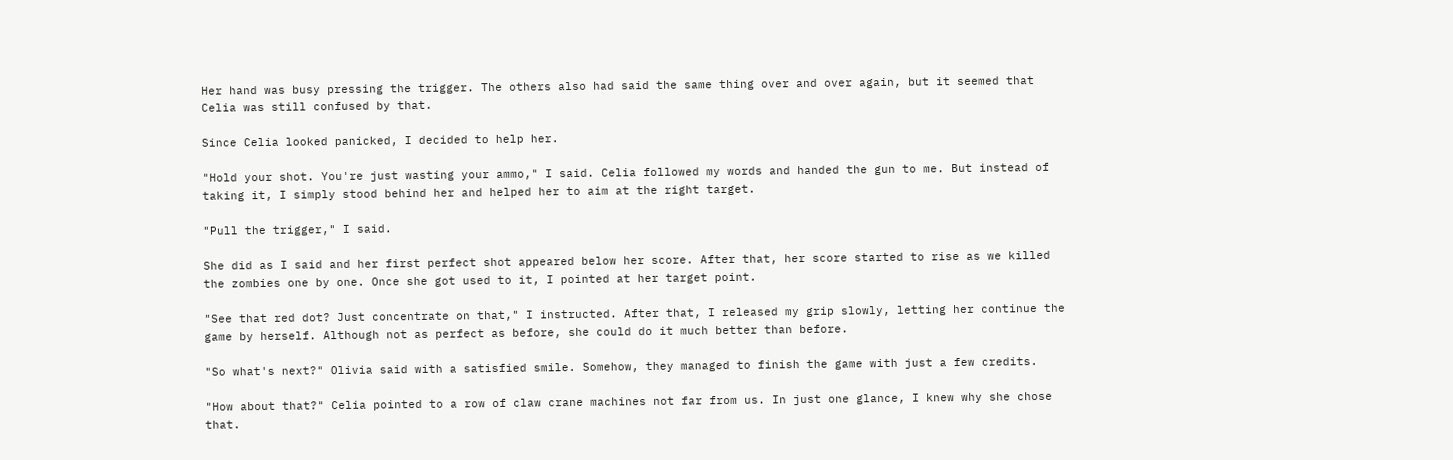Her hand was busy pressing the trigger. The others also had said the same thing over and over again, but it seemed that Celia was still confused by that.

Since Celia looked panicked, I decided to help her.

"Hold your shot. You're just wasting your ammo," I said. Celia followed my words and handed the gun to me. But instead of taking it, I simply stood behind her and helped her to aim at the right target.

"Pull the trigger," I said.

She did as I said and her first perfect shot appeared below her score. After that, her score started to rise as we killed the zombies one by one. Once she got used to it, I pointed at her target point.

"See that red dot? Just concentrate on that," I instructed. After that, I released my grip slowly, letting her continue the game by herself. Although not as perfect as before, she could do it much better than before.

"So what's next?" Olivia said with a satisfied smile. Somehow, they managed to finish the game with just a few credits.

"How about that?" Celia pointed to a row of claw crane machines not far from us. In just one glance, I knew why she chose that.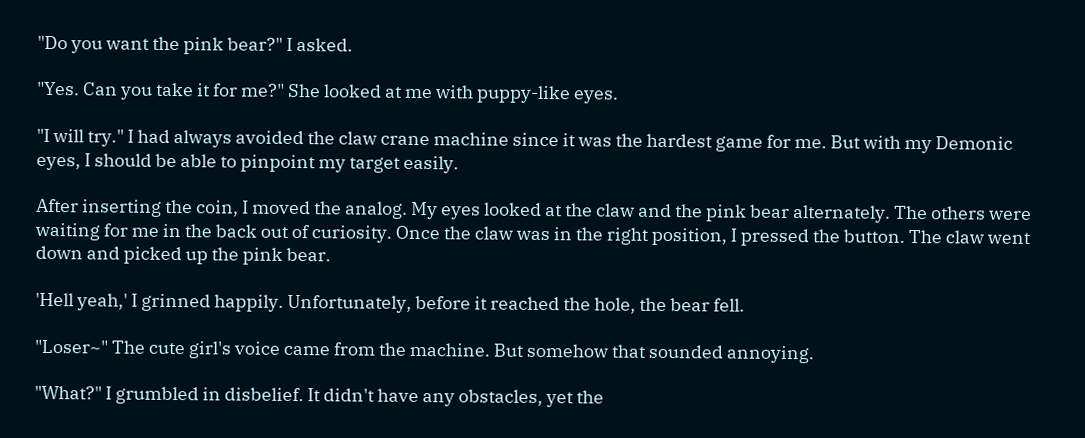"Do you want the pink bear?" I asked.

"Yes. Can you take it for me?" She looked at me with puppy-like eyes.

"I will try." I had always avoided the claw crane machine since it was the hardest game for me. But with my Demonic eyes, I should be able to pinpoint my target easily.

After inserting the coin, I moved the analog. My eyes looked at the claw and the pink bear alternately. The others were waiting for me in the back out of curiosity. Once the claw was in the right position, I pressed the button. The claw went down and picked up the pink bear.

'Hell yeah,' I grinned happily. Unfortunately, before it reached the hole, the bear fell.

"Loser~" The cute girl's voice came from the machine. But somehow that sounded annoying.

"What?" I grumbled in disbelief. It didn't have any obstacles, yet the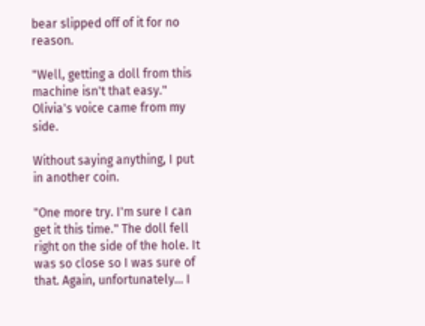bear slipped off of it for no reason.

"Well, getting a doll from this machine isn't that easy." Olivia's voice came from my side.

Without saying anything, I put in another coin.

"One more try. I'm sure I can get it this time." The doll fell right on the side of the hole. It was so close so I was sure of that. Again, unfortunately... I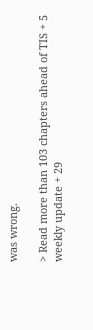was wrong.

> Read more than 103 chapters ahead of TIS + 5 weekly update + 29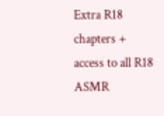Extra R18 chapters + access to all R18 ASMR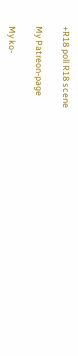+R18 poll R18 scene

My Patreon-page

My ko-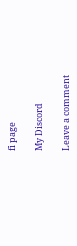fi page

My Discord

Leave a comment